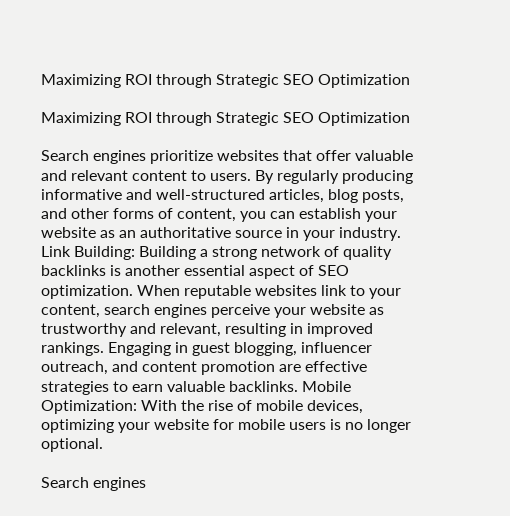Maximizing ROI through Strategic SEO Optimization

Maximizing ROI through Strategic SEO Optimization

Search engines prioritize websites that offer valuable and relevant content to users. By regularly producing informative and well-structured articles, blog posts, and other forms of content, you can establish your website as an authoritative source in your industry. Link Building: Building a strong network of quality backlinks is another essential aspect of SEO optimization. When reputable websites link to your content, search engines perceive your website as trustworthy and relevant, resulting in improved rankings. Engaging in guest blogging, influencer outreach, and content promotion are effective strategies to earn valuable backlinks. Mobile Optimization: With the rise of mobile devices, optimizing your website for mobile users is no longer optional.

Search engines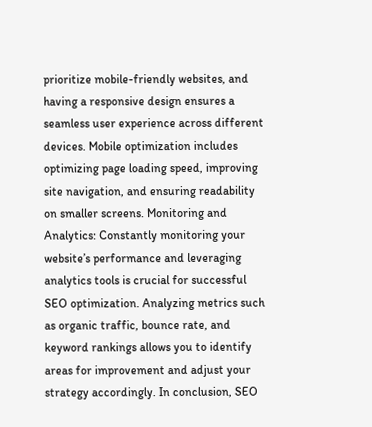prioritize mobile-friendly websites, and having a responsive design ensures a seamless user experience across different devices. Mobile optimization includes optimizing page loading speed, improving site navigation, and ensuring readability on smaller screens. Monitoring and Analytics: Constantly monitoring your website’s performance and leveraging analytics tools is crucial for successful SEO optimization. Analyzing metrics such as organic traffic, bounce rate, and keyword rankings allows you to identify areas for improvement and adjust your strategy accordingly. In conclusion, SEO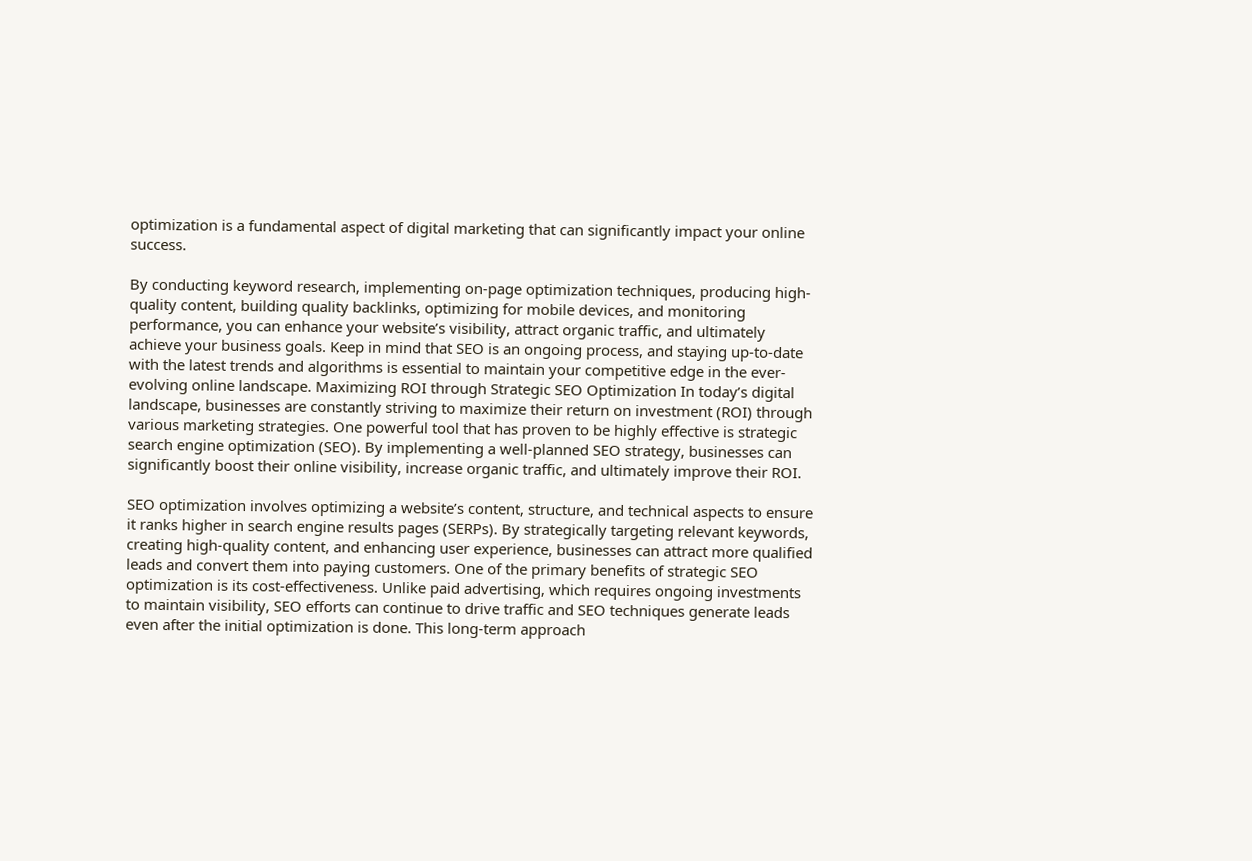optimization is a fundamental aspect of digital marketing that can significantly impact your online success.

By conducting keyword research, implementing on-page optimization techniques, producing high-quality content, building quality backlinks, optimizing for mobile devices, and monitoring performance, you can enhance your website’s visibility, attract organic traffic, and ultimately achieve your business goals. Keep in mind that SEO is an ongoing process, and staying up-to-date with the latest trends and algorithms is essential to maintain your competitive edge in the ever-evolving online landscape. Maximizing ROI through Strategic SEO Optimization In today’s digital landscape, businesses are constantly striving to maximize their return on investment (ROI) through various marketing strategies. One powerful tool that has proven to be highly effective is strategic search engine optimization (SEO). By implementing a well-planned SEO strategy, businesses can significantly boost their online visibility, increase organic traffic, and ultimately improve their ROI.

SEO optimization involves optimizing a website’s content, structure, and technical aspects to ensure it ranks higher in search engine results pages (SERPs). By strategically targeting relevant keywords, creating high-quality content, and enhancing user experience, businesses can attract more qualified leads and convert them into paying customers. One of the primary benefits of strategic SEO optimization is its cost-effectiveness. Unlike paid advertising, which requires ongoing investments to maintain visibility, SEO efforts can continue to drive traffic and SEO techniques generate leads even after the initial optimization is done. This long-term approach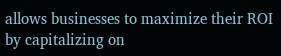allows businesses to maximize their ROI by capitalizing on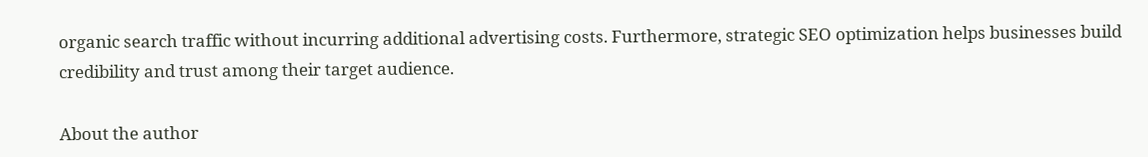organic search traffic without incurring additional advertising costs. Furthermore, strategic SEO optimization helps businesses build credibility and trust among their target audience.

About the author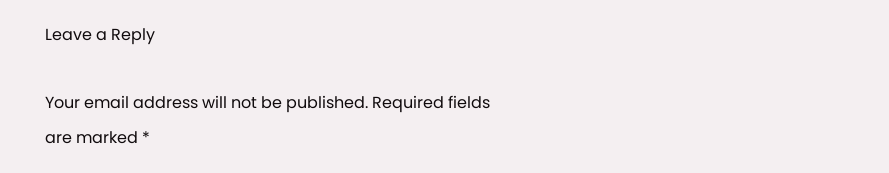Leave a Reply

Your email address will not be published. Required fields are marked *